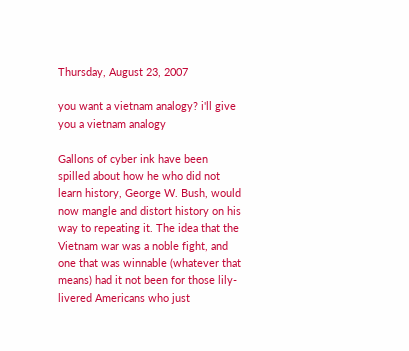Thursday, August 23, 2007

you want a vietnam analogy? i'll give you a vietnam analogy

Gallons of cyber ink have been spilled about how he who did not learn history, George W. Bush, would now mangle and distort history on his way to repeating it. The idea that the Vietnam war was a noble fight, and one that was winnable (whatever that means) had it not been for those lily-livered Americans who just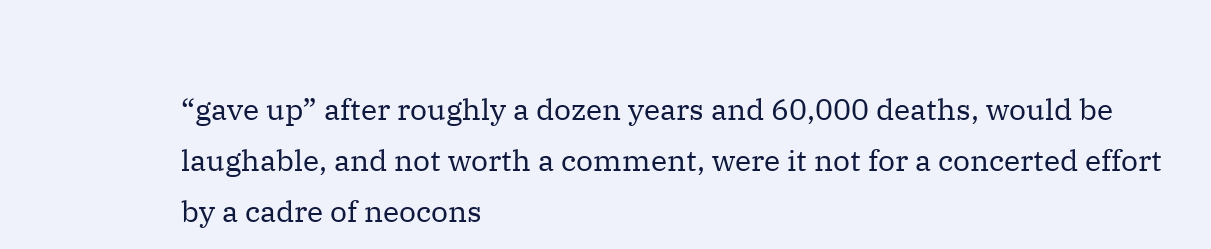“gave up” after roughly a dozen years and 60,000 deaths, would be laughable, and not worth a comment, were it not for a concerted effort by a cadre of neocons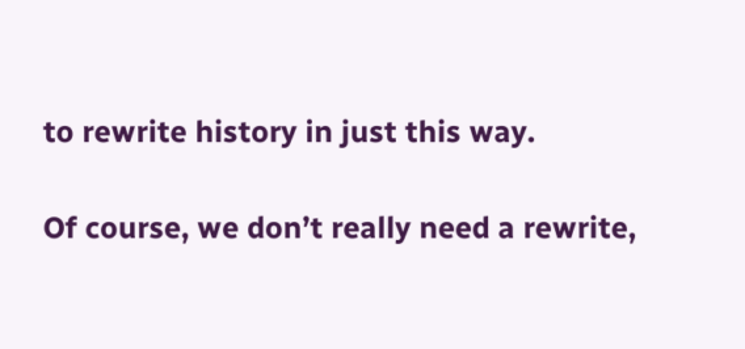to rewrite history in just this way.

Of course, we don’t really need a rewrite,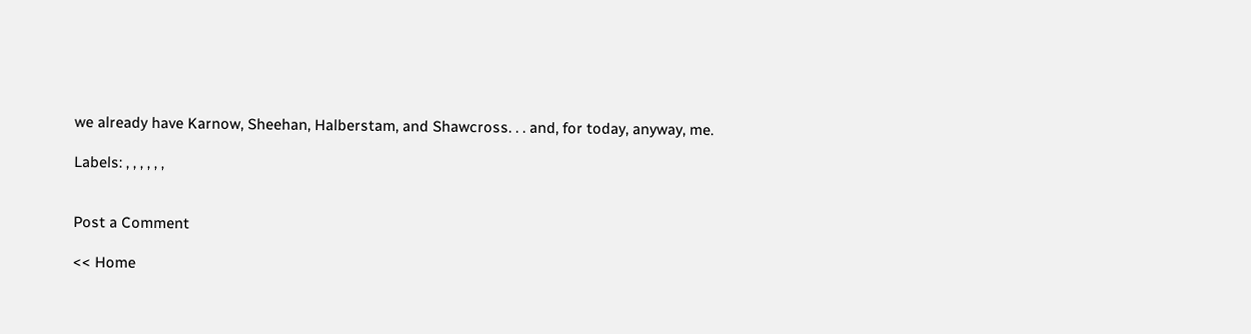we already have Karnow, Sheehan, Halberstam, and Shawcross. . . and, for today, anyway, me.

Labels: , , , , , ,


Post a Comment

<< Home